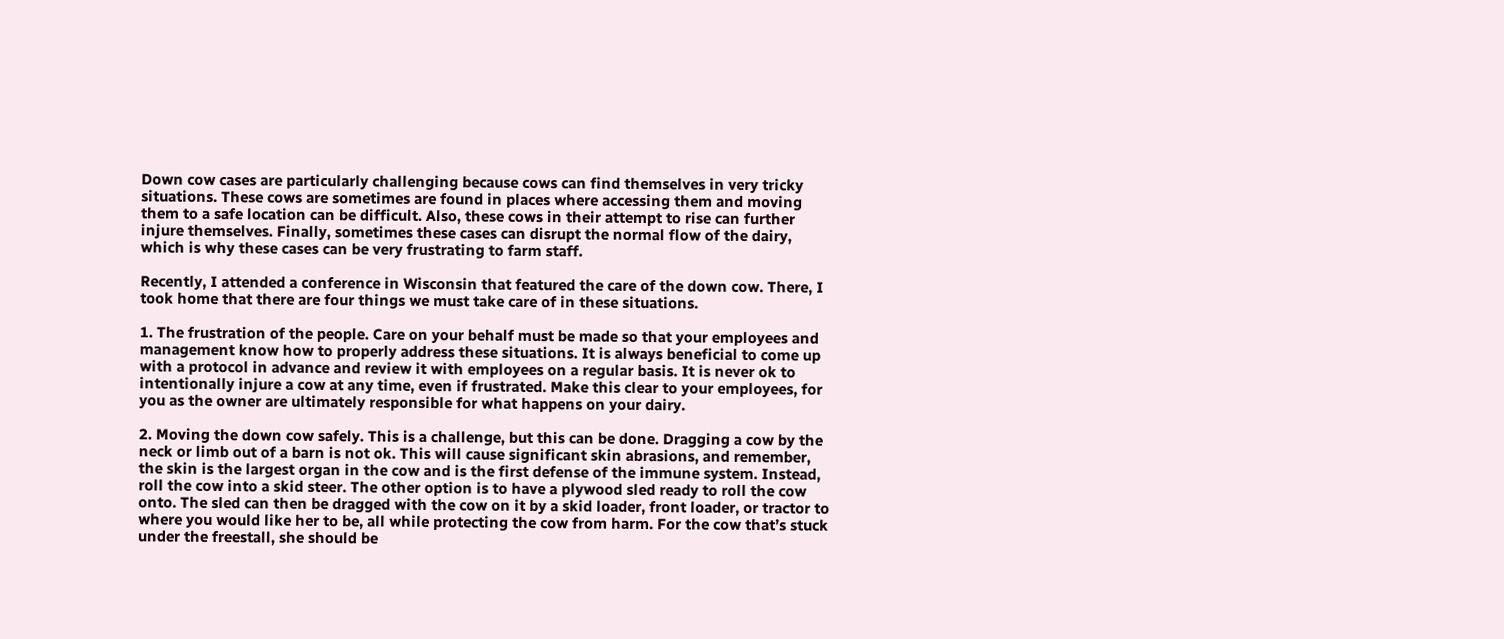Down cow cases are particularly challenging because cows can find themselves in very tricky situations. These cows are sometimes are found in places where accessing them and moving them to a safe location can be difficult. Also, these cows in their attempt to rise can further injure themselves. Finally, sometimes these cases can disrupt the normal flow of the dairy, which is why these cases can be very frustrating to farm staff.

Recently, I attended a conference in Wisconsin that featured the care of the down cow. There, I took home that there are four things we must take care of in these situations.

1. The frustration of the people. Care on your behalf must be made so that your employees and management know how to properly address these situations. It is always beneficial to come up with a protocol in advance and review it with employees on a regular basis. It is never ok to intentionally injure a cow at any time, even if frustrated. Make this clear to your employees, for you as the owner are ultimately responsible for what happens on your dairy.

2. Moving the down cow safely. This is a challenge, but this can be done. Dragging a cow by the neck or limb out of a barn is not ok. This will cause significant skin abrasions, and remember, the skin is the largest organ in the cow and is the first defense of the immune system. Instead, roll the cow into a skid steer. The other option is to have a plywood sled ready to roll the cow onto. The sled can then be dragged with the cow on it by a skid loader, front loader, or tractor to where you would like her to be, all while protecting the cow from harm. For the cow that’s stuck under the freestall, she should be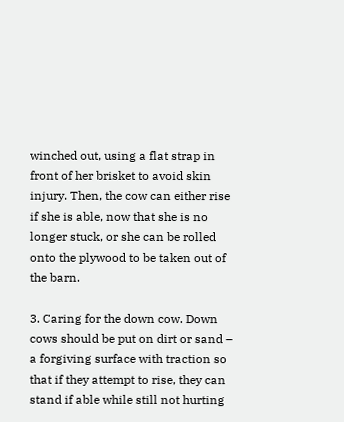winched out, using a flat strap in front of her brisket to avoid skin injury. Then, the cow can either rise if she is able, now that she is no longer stuck, or she can be rolled onto the plywood to be taken out of the barn.

3. Caring for the down cow. Down cows should be put on dirt or sand – a forgiving surface with traction so that if they attempt to rise, they can stand if able while still not hurting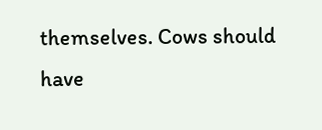themselves. Cows should have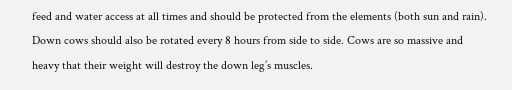feed and water access at all times and should be protected from the elements (both sun and rain). Down cows should also be rotated every 8 hours from side to side. Cows are so massive and heavy that their weight will destroy the down leg’s muscles.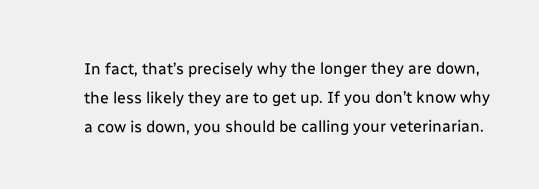In fact, that’s precisely why the longer they are down, the less likely they are to get up. If you don’t know why a cow is down, you should be calling your veterinarian.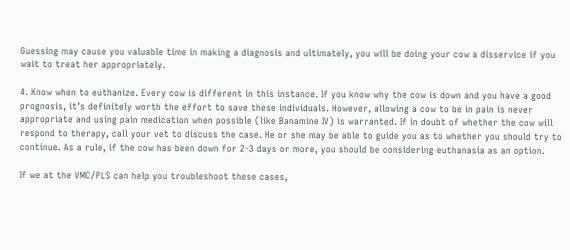Guessing may cause you valuable time in making a diagnosis and ultimately, you will be doing your cow a disservice if you wait to treat her appropriately.

4. Know when to euthanize. Every cow is different in this instance. If you know why the cow is down and you have a good prognosis, it’s definitely worth the effort to save these individuals. However, allowing a cow to be in pain is never appropriate and using pain medication when possible (like Banamine IV) is warranted. If in doubt of whether the cow will respond to therapy, call your vet to discuss the case. He or she may be able to guide you as to whether you should try to continue. As a rule, if the cow has been down for 2-3 days or more, you should be considering euthanasia as an option.

If we at the VMC/PLS can help you troubleshoot these cases,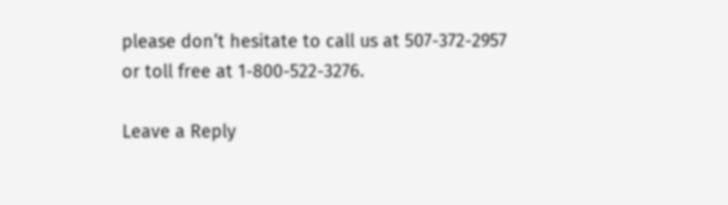please don’t hesitate to call us at 507-372-2957 or toll free at 1-800-522-3276.

Leave a Reply